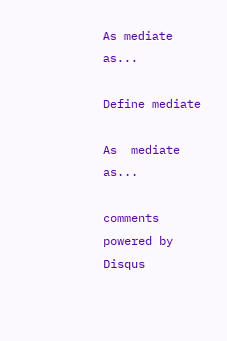As mediate as...

Define mediate

As  mediate  as...

comments powered by Disqus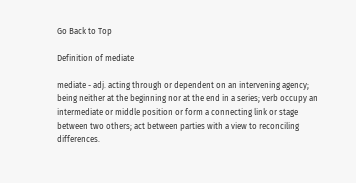Go Back to Top

Definition of mediate

mediate - adj. acting through or dependent on an intervening agency; being neither at the beginning nor at the end in a series; verb occupy an intermediate or middle position or form a connecting link or stage between two others; act between parties with a view to reconciling differences.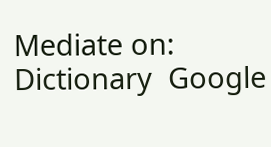Mediate on: Dictionary  Google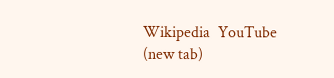Wikipedia  YouTube (new tab)